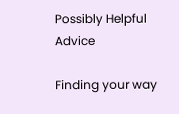Possibly Helpful Advice

Finding your way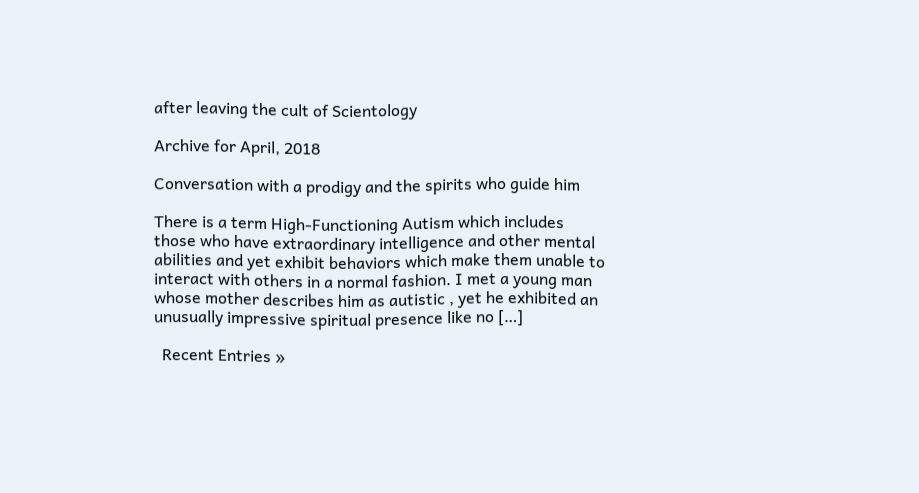after leaving the cult of Scientology

Archive for April, 2018

Conversation with a prodigy and the spirits who guide him

There is a term High-Functioning Autism which includes those who have extraordinary intelligence and other mental abilities and yet exhibit behaviors which make them unable to interact with others in a normal fashion. I met a young man whose mother describes him as autistic , yet he exhibited an unusually impressive spiritual presence like no […]

  Recent Entries »